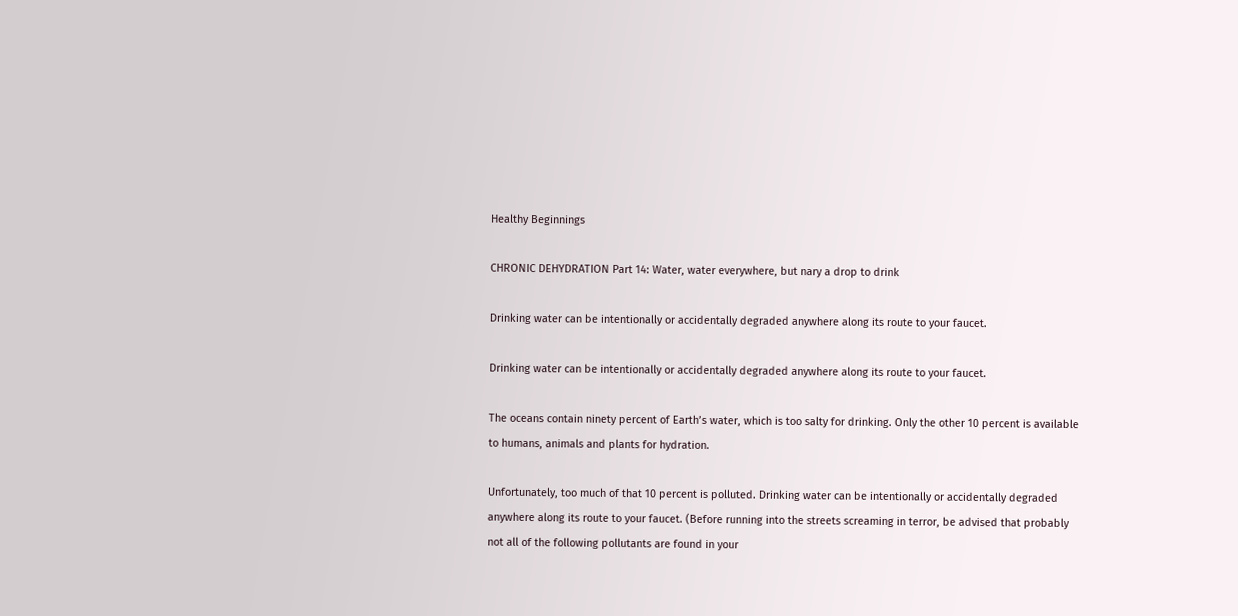Healthy Beginnings

CHRONIC DEHYDRATION Part 14: Water, water everywhere, but nary a drop to drink

Drinking water can be intentionally or accidentally degraded anywhere along its route to your faucet.

Drinking water can be intentionally or accidentally degraded anywhere along its route to your faucet.

The oceans contain ninety percent of Earth’s water, which is too salty for drinking. Only the other 10 percent is available to humans, animals and plants for hydration.

Unfortunately, too much of that 10 percent is polluted. Drinking water can be intentionally or accidentally degraded anywhere along its route to your faucet. (Before running into the streets screaming in terror, be advised that probably not all of the following pollutants are found in your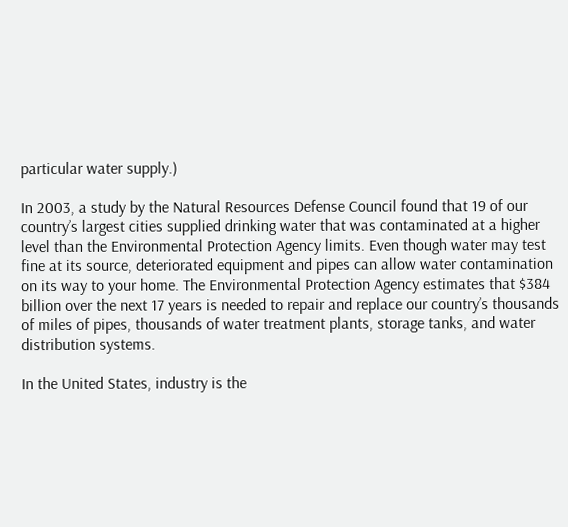particular water supply.)

In 2003, a study by the Natural Resources Defense Council found that 19 of our country’s largest cities supplied drinking water that was contaminated at a higher level than the Environmental Protection Agency limits. Even though water may test fine at its source, deteriorated equipment and pipes can allow water contamination on its way to your home. The Environmental Protection Agency estimates that $384 billion over the next 17 years is needed to repair and replace our country’s thousands of miles of pipes, thousands of water treatment plants, storage tanks, and water distribution systems.

In the United States, industry is the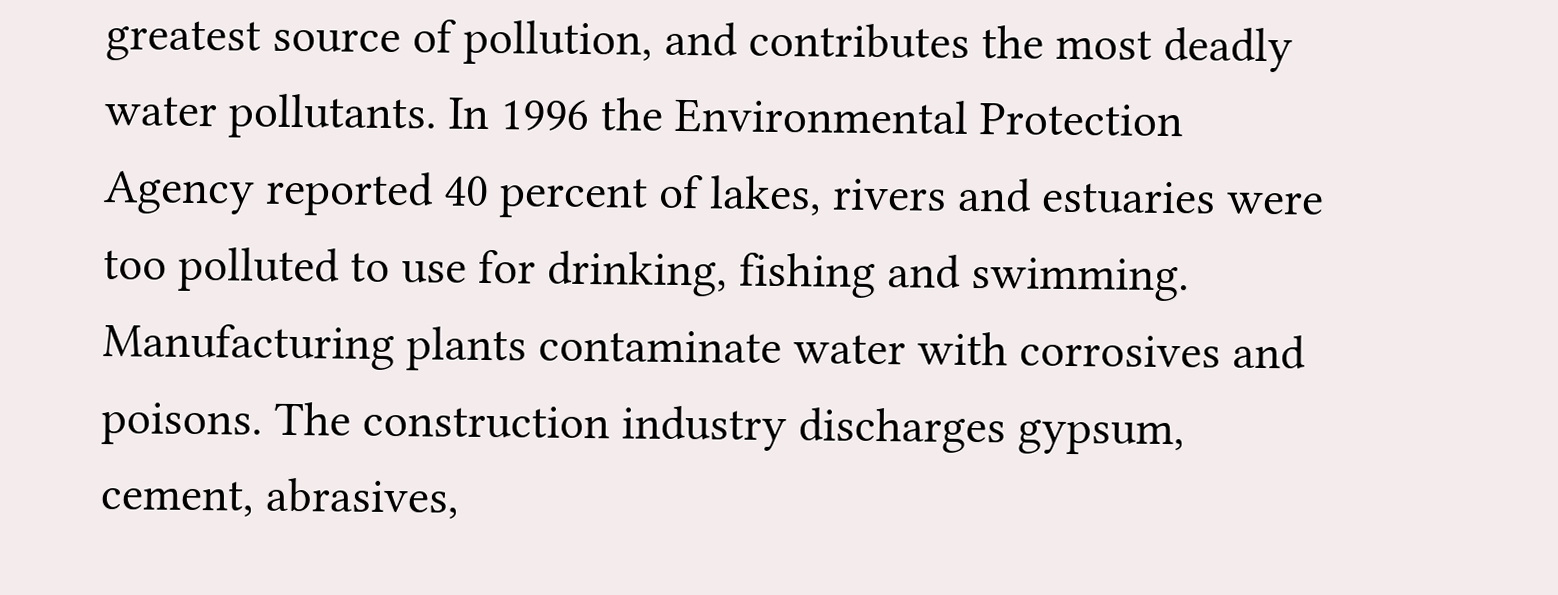greatest source of pollution, and contributes the most deadly water pollutants. In 1996 the Environmental Protection Agency reported 40 percent of lakes, rivers and estuaries were too polluted to use for drinking, fishing and swimming. Manufacturing plants contaminate water with corrosives and poisons. The construction industry discharges gypsum, cement, abrasives,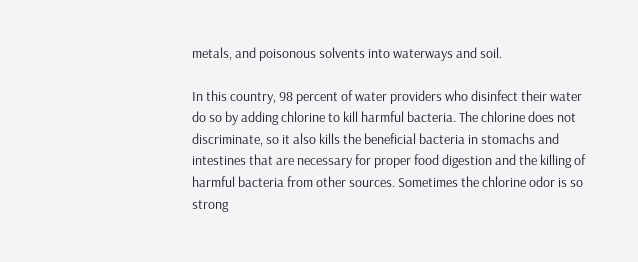metals, and poisonous solvents into waterways and soil.

In this country, 98 percent of water providers who disinfect their water do so by adding chlorine to kill harmful bacteria. The chlorine does not discriminate, so it also kills the beneficial bacteria in stomachs and intestines that are necessary for proper food digestion and the killing of harmful bacteria from other sources. Sometimes the chlorine odor is so strong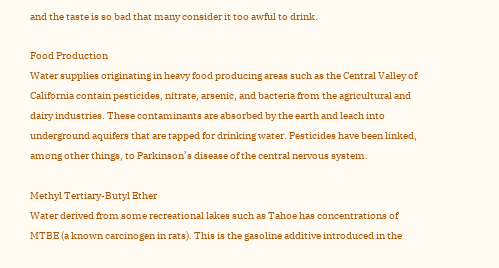and the taste is so bad that many consider it too awful to drink.

Food Production
Water supplies originating in heavy food producing areas such as the Central Valley of California contain pesticides, nitrate, arsenic, and bacteria from the agricultural and dairy industries. These contaminants are absorbed by the earth and leach into underground aquifers that are tapped for drinking water. Pesticides have been linked, among other things, to Parkinson’s disease of the central nervous system.

Methyl Tertiary-Butyl Ether
Water derived from some recreational lakes such as Tahoe has concentrations of MTBE (a known carcinogen in rats). This is the gasoline additive introduced in the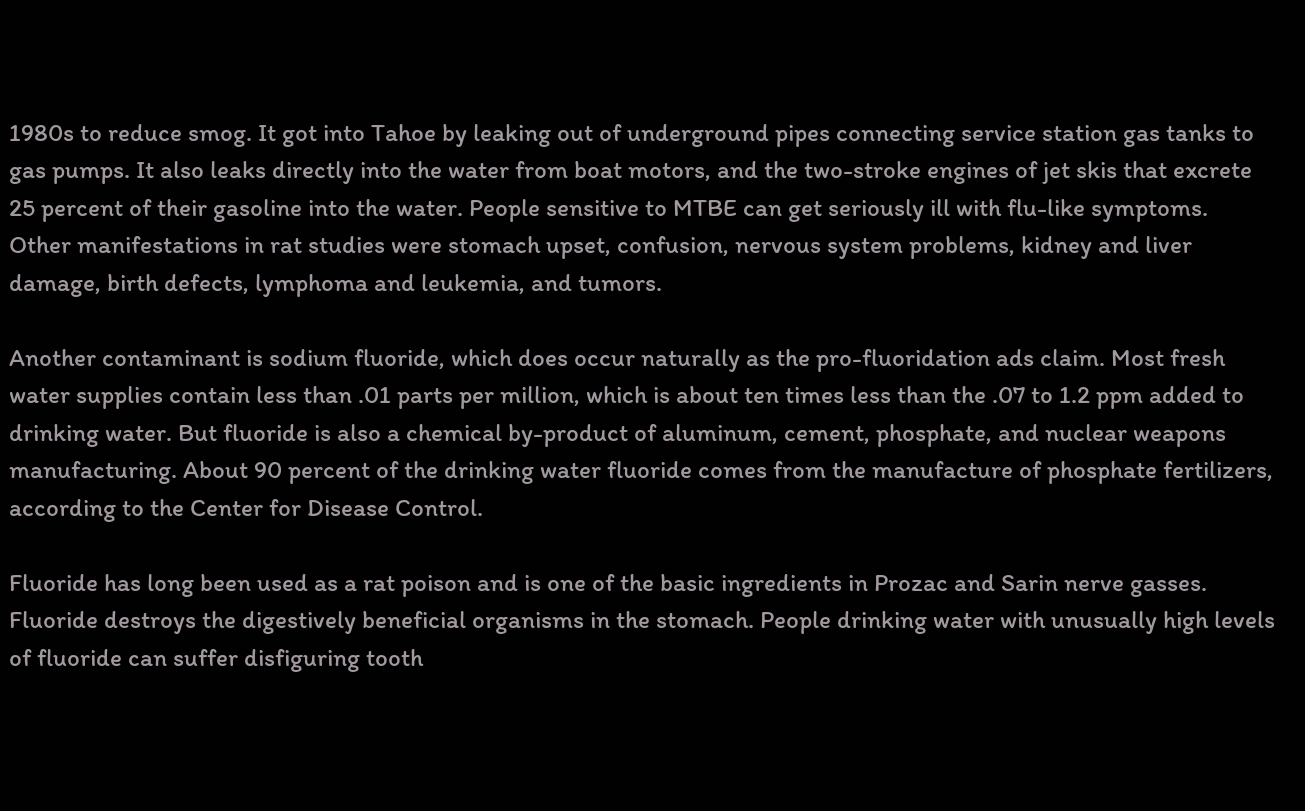1980s to reduce smog. It got into Tahoe by leaking out of underground pipes connecting service station gas tanks to gas pumps. It also leaks directly into the water from boat motors, and the two-stroke engines of jet skis that excrete 25 percent of their gasoline into the water. People sensitive to MTBE can get seriously ill with flu-like symptoms. Other manifestations in rat studies were stomach upset, confusion, nervous system problems, kidney and liver damage, birth defects, lymphoma and leukemia, and tumors.

Another contaminant is sodium fluoride, which does occur naturally as the pro-fluoridation ads claim. Most fresh water supplies contain less than .01 parts per million, which is about ten times less than the .07 to 1.2 ppm added to drinking water. But fluoride is also a chemical by-product of aluminum, cement, phosphate, and nuclear weapons manufacturing. About 90 percent of the drinking water fluoride comes from the manufacture of phosphate fertilizers, according to the Center for Disease Control.

Fluoride has long been used as a rat poison and is one of the basic ingredients in Prozac and Sarin nerve gasses. Fluoride destroys the digestively beneficial organisms in the stomach. People drinking water with unusually high levels of fluoride can suffer disfiguring tooth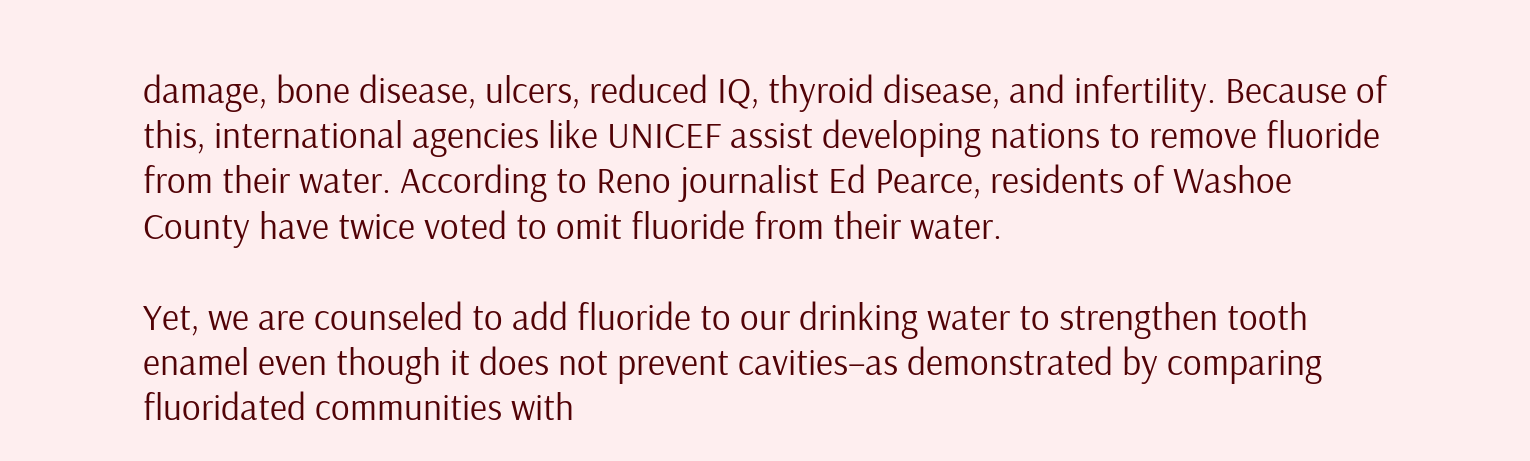damage, bone disease, ulcers, reduced IQ, thyroid disease, and infertility. Because of this, international agencies like UNICEF assist developing nations to remove fluoride from their water. According to Reno journalist Ed Pearce, residents of Washoe County have twice voted to omit fluoride from their water.

Yet, we are counseled to add fluoride to our drinking water to strengthen tooth enamel even though it does not prevent cavities–as demonstrated by comparing fluoridated communities with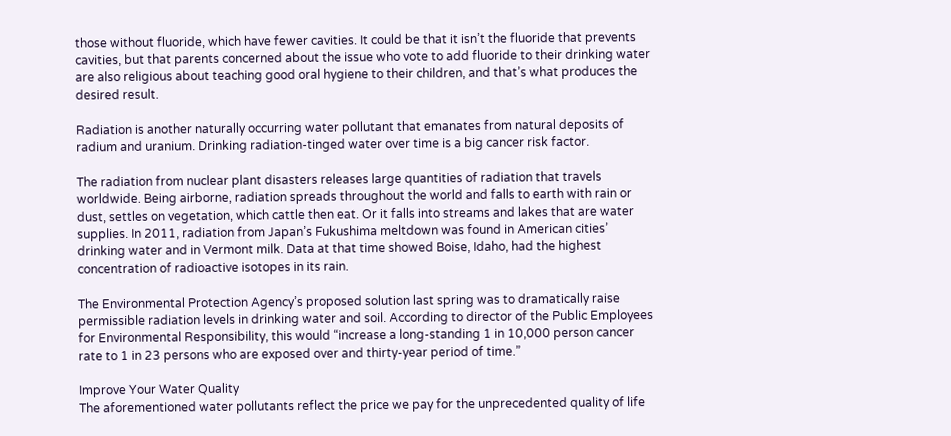those without fluoride, which have fewer cavities. It could be that it isn’t the fluoride that prevents cavities, but that parents concerned about the issue who vote to add fluoride to their drinking water are also religious about teaching good oral hygiene to their children, and that’s what produces the desired result.

Radiation is another naturally occurring water pollutant that emanates from natural deposits of radium and uranium. Drinking radiation-tinged water over time is a big cancer risk factor.

The radiation from nuclear plant disasters releases large quantities of radiation that travels worldwide. Being airborne, radiation spreads throughout the world and falls to earth with rain or dust, settles on vegetation, which cattle then eat. Or it falls into streams and lakes that are water supplies. In 2011, radiation from Japan’s Fukushima meltdown was found in American cities’ drinking water and in Vermont milk. Data at that time showed Boise, Idaho, had the highest concentration of radioactive isotopes in its rain.

The Environmental Protection Agency’s proposed solution last spring was to dramatically raise permissible radiation levels in drinking water and soil. According to director of the Public Employees for Environmental Responsibility, this would “increase a long-standing 1 in 10,000 person cancer rate to 1 in 23 persons who are exposed over and thirty-year period of time.”

Improve Your Water Quality
The aforementioned water pollutants reflect the price we pay for the unprecedented quality of life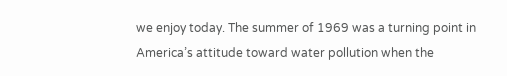we enjoy today. The summer of 1969 was a turning point in America’s attitude toward water pollution when the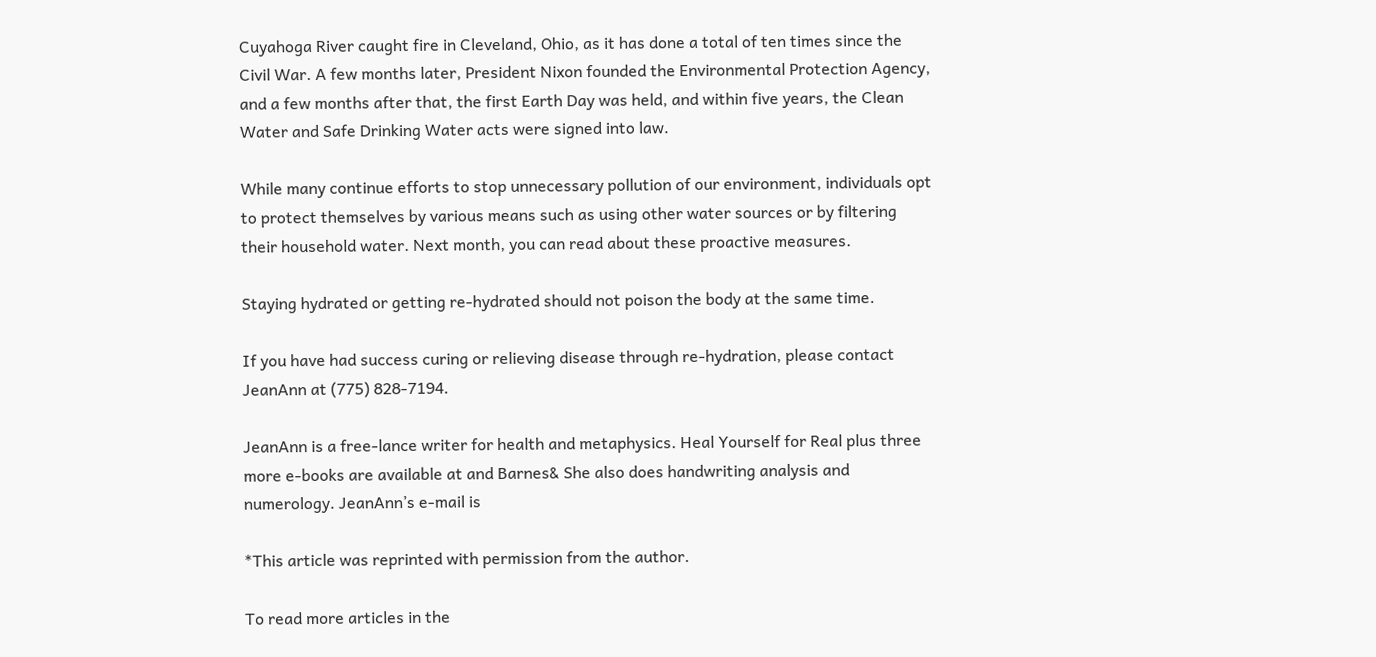Cuyahoga River caught fire in Cleveland, Ohio, as it has done a total of ten times since the Civil War. A few months later, President Nixon founded the Environmental Protection Agency, and a few months after that, the first Earth Day was held, and within five years, the Clean Water and Safe Drinking Water acts were signed into law.

While many continue efforts to stop unnecessary pollution of our environment, individuals opt to protect themselves by various means such as using other water sources or by filtering their household water. Next month, you can read about these proactive measures.

Staying hydrated or getting re-hydrated should not poison the body at the same time.

If you have had success curing or relieving disease through re-hydration, please contact JeanAnn at (775) 828-7194.

JeanAnn is a free-lance writer for health and metaphysics. Heal Yourself for Real plus three more e-books are available at and Barnes& She also does handwriting analysis and numerology. JeanAnn’s e-mail is

*This article was reprinted with permission from the author.

To read more articles in the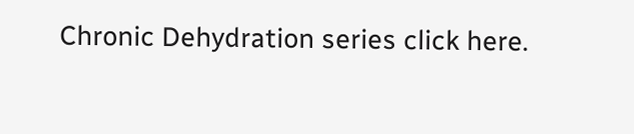Chronic Dehydration series click here.